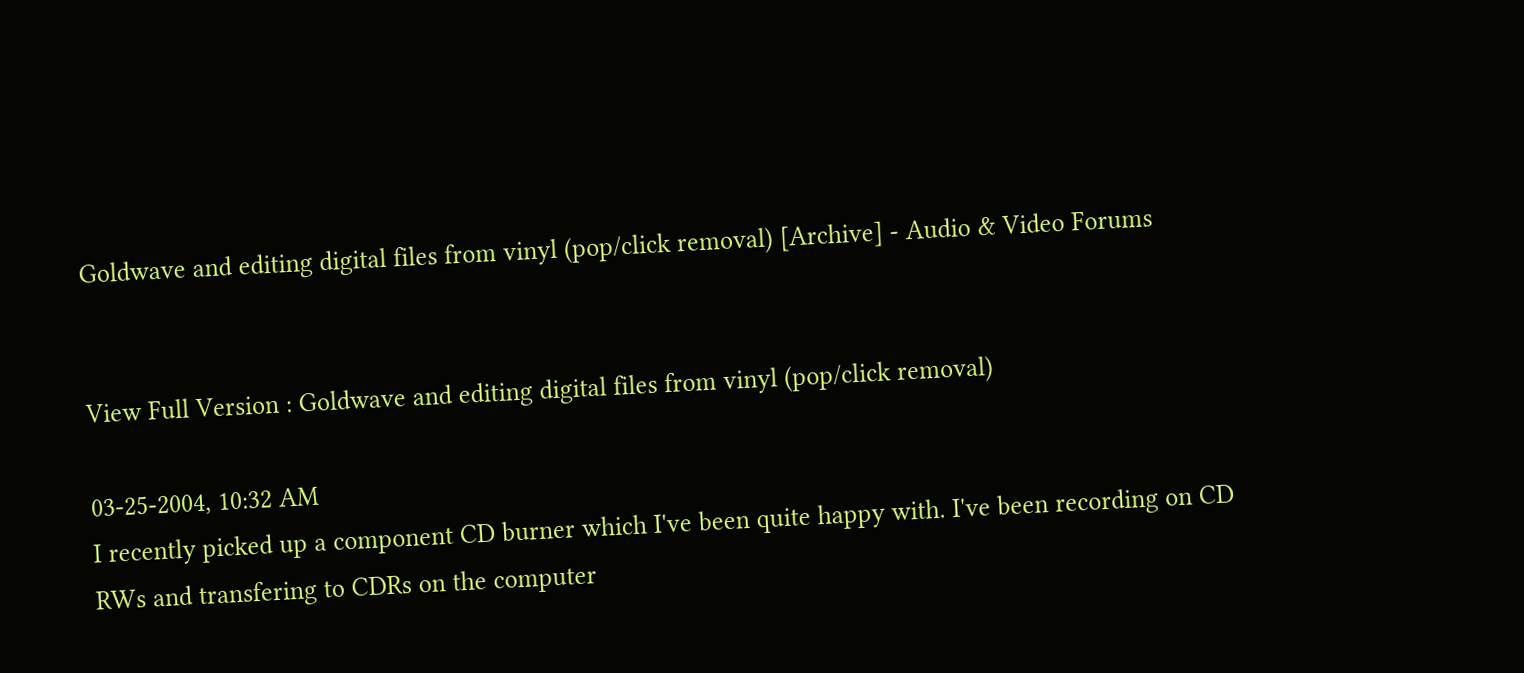Goldwave and editing digital files from vinyl (pop/click removal) [Archive] - Audio & Video Forums


View Full Version : Goldwave and editing digital files from vinyl (pop/click removal)

03-25-2004, 10:32 AM
I recently picked up a component CD burner which I've been quite happy with. I've been recording on CD RWs and transfering to CDRs on the computer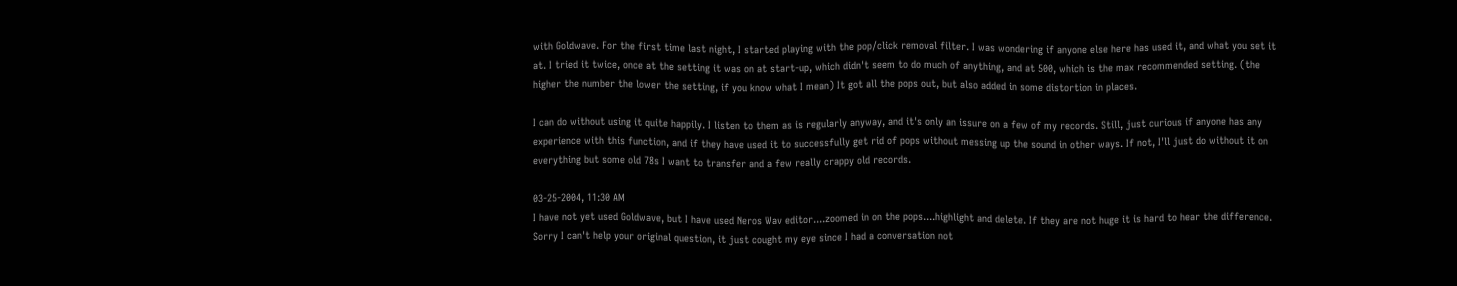with Goldwave. For the first time last night, I started playing with the pop/click removal filter. I was wondering if anyone else here has used it, and what you set it at. I tried it twice, once at the setting it was on at start-up, which didn't seem to do much of anything, and at 500, which is the max recommended setting. (the higher the number the lower the setting, if you know what I mean) It got all the pops out, but also added in some distortion in places.

I can do without using it quite happily. I listen to them as is regularly anyway, and it's only an issure on a few of my records. Still, just curious if anyone has any experience with this function, and if they have used it to successfully get rid of pops without messing up the sound in other ways. If not, I'll just do without it on everything but some old 78s I want to transfer and a few really crappy old records.

03-25-2004, 11:30 AM
I have not yet used Goldwave, but I have used Neros Wav editor....zoomed in on the pops....highlight and delete. If they are not huge it is hard to hear the difference. Sorry I can't help your original question, it just cought my eye since I had a conversation not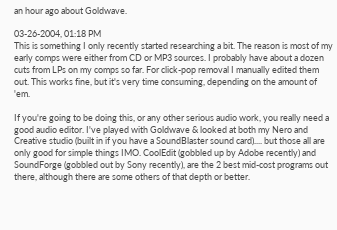an hour ago about Goldwave.

03-26-2004, 01:18 PM
This is something I only recently started researching a bit. The reason is most of my early comps were either from CD or MP3 sources. I probably have about a dozen cuts from LPs on my comps so far. For click-pop removal I manually edited them out. This works fine, but it's very time consuming, depending on the amount of 'em.

If you're going to be doing this, or any other serious audio work, you really need a good audio editor. I've played with Goldwave & looked at both my Nero and Creative studio (built in if you have a SoundBlaster sound card).... but those all are only good for simple things IMO. CoolEdit (gobbled up by Adobe recently) and SoundForge (gobbled out by Sony recently), are the 2 best mid-cost programs out there, although there are some others of that depth or better.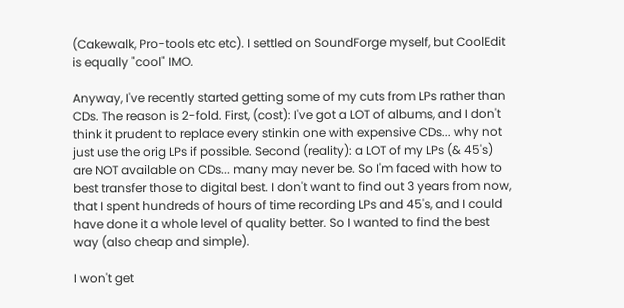(Cakewalk, Pro-tools etc etc). I settled on SoundForge myself, but CoolEdit is equally "cool" IMO.

Anyway, I've recently started getting some of my cuts from LPs rather than CDs. The reason is 2-fold. First, (cost): I've got a LOT of albums, and I don't think it prudent to replace every stinkin one with expensive CDs... why not just use the orig LPs if possible. Second (reality): a LOT of my LPs (& 45's) are NOT available on CDs... many may never be. So I'm faced with how to best transfer those to digital best. I don't want to find out 3 years from now, that I spent hundreds of hours of time recording LPs and 45's, and I could have done it a whole level of quality better. So I wanted to find the best way (also cheap and simple).

I won't get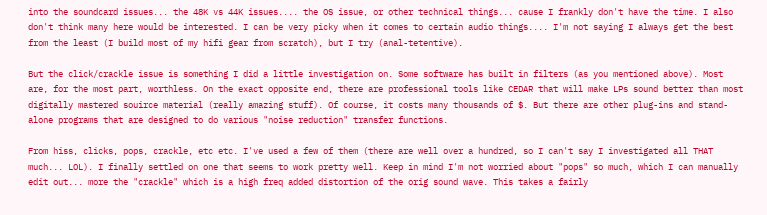into the soundcard issues... the 48K vs 44K issues.... the OS issue, or other technical things... cause I frankly don't have the time. I also don't think many here would be interested. I can be very picky when it comes to certain audio things.... I'm not saying I always get the best from the least (I build most of my hifi gear from scratch), but I try (anal-tetentive).

But the click/crackle issue is something I did a little investigation on. Some software has built in filters (as you mentioned above). Most are, for the most part, worthless. On the exact opposite end, there are professional tools like CEDAR that will make LPs sound better than most digitally mastered souirce material (really amazing stuff). Of course, it costs many thousands of $. But there are other plug-ins and stand-alone programs that are designed to do various "noise reduction" transfer functions.

From hiss, clicks, pops, crackle, etc etc. I've used a few of them (there are well over a hundred, so I can't say I investigated all THAT much... LOL). I finally settled on one that seems to work pretty well. Keep in mind I'm not worried about "pops" so much, which I can manually edit out... more the "crackle" which is a high freq added distortion of the orig sound wave. This takes a fairly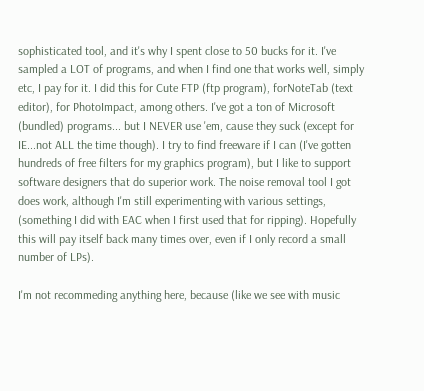sophisticated tool, and it's why I spent close to 50 bucks for it. I've sampled a LOT of programs, and when I find one that works well, simply etc, I pay for it. I did this for Cute FTP (ftp program), forNoteTab (text editor), for PhotoImpact, among others. I've got a ton of Microsoft (bundled) programs... but I NEVER use 'em, cause they suck (except for IE...not ALL the time though). I try to find freeware if I can (I've gotten hundreds of free filters for my graphics program), but I like to support software designers that do superior work. The noise removal tool I got does work, although I'm still experimenting with various settings, (something I did with EAC when I first used that for ripping). Hopefully this will pay itself back many times over, even if I only record a small number of LPs).

I'm not recommeding anything here, because (like we see with music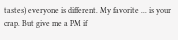tastes) everyone is different. My favorite ... is your crap. But give me a PM if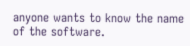anyone wants to know the name of the software.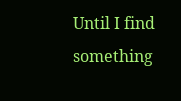Until I find something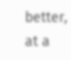better, at a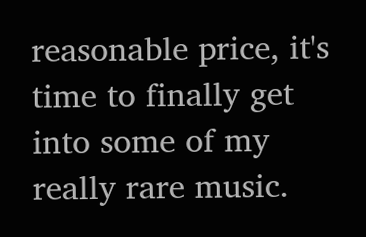reasonable price, it's time to finally get into some of my really rare music.